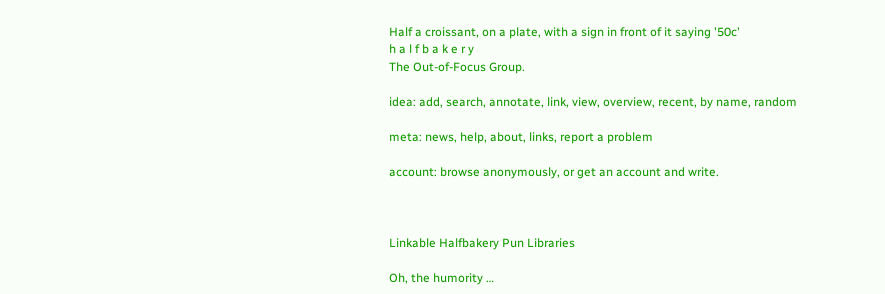Half a croissant, on a plate, with a sign in front of it saying '50c'
h a l f b a k e r y
The Out-of-Focus Group.

idea: add, search, annotate, link, view, overview, recent, by name, random

meta: news, help, about, links, report a problem

account: browse anonymously, or get an account and write.



Linkable Halfbakery Pun Libraries

Oh, the humority …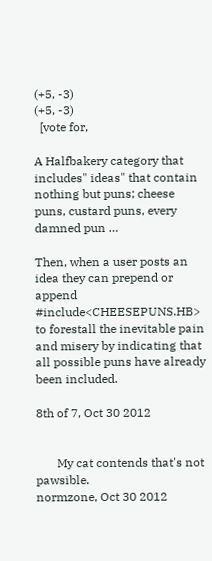(+5, -3)
(+5, -3)
  [vote for,

A Halfbakery category that includes" ideas" that contain nothing but puns; cheese puns, custard puns, every damned pun …

Then, when a user posts an idea they can prepend or append #include<CHEESEPUNS.HB> to forestall the inevitable pain and misery by indicating that all possible puns have already been included.

8th of 7, Oct 30 2012


       My cat contends that's not pawsible.
normzone, Oct 30 2012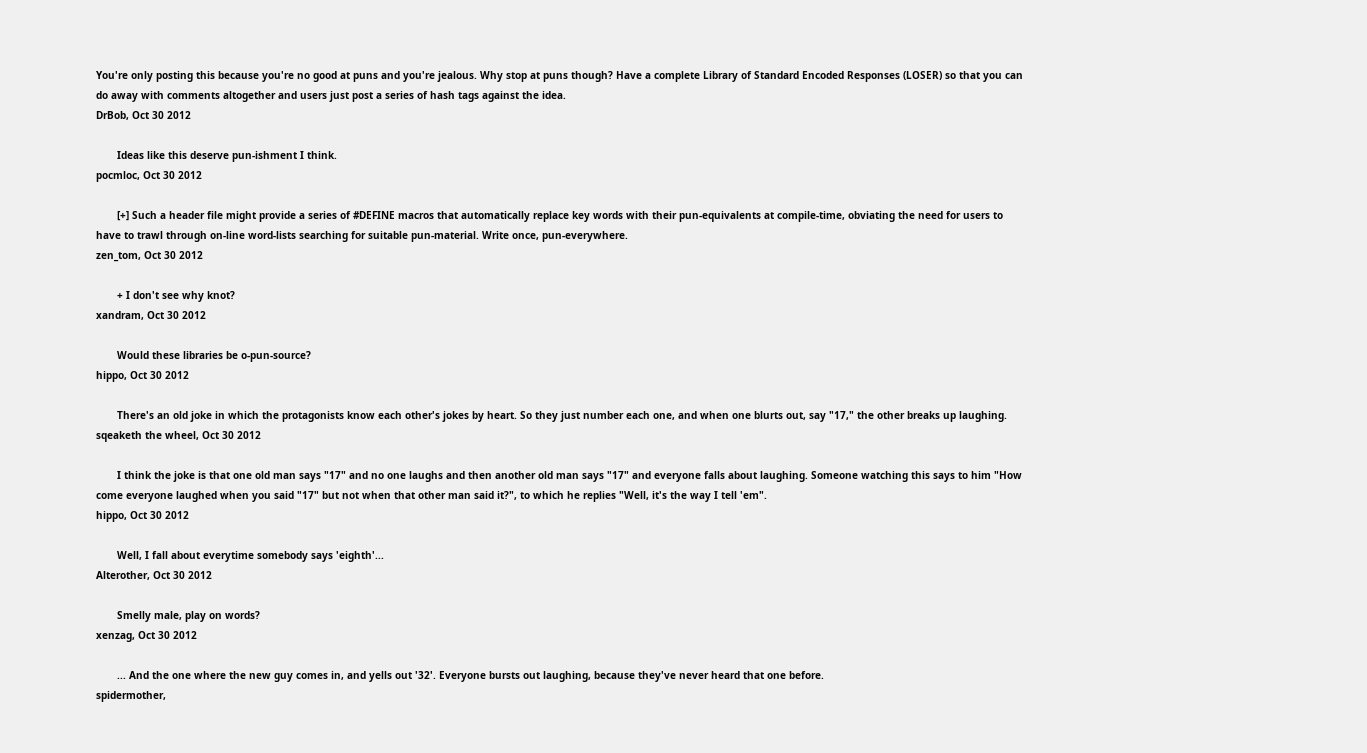You're only posting this because you're no good at puns and you're jealous. Why stop at puns though? Have a complete Library of Standard Encoded Responses (LOSER) so that you can do away with comments altogether and users just post a series of hash tags against the idea.
DrBob, Oct 30 2012

       Ideas like this deserve pun-ishment I think.
pocmloc, Oct 30 2012

       [+] Such a header file might provide a series of #DEFINE macros that automatically replace key words with their pun-equivalents at compile-time, obviating the need for users to have to trawl through on-line word-lists searching for suitable pun-material. Write once, pun-everywhere.
zen_tom, Oct 30 2012

       + I don't see why knot?
xandram, Oct 30 2012

       Would these libraries be o-pun-source?
hippo, Oct 30 2012

       There's an old joke in which the protagonists know each other's jokes by heart. So they just number each one, and when one blurts out, say "17," the other breaks up laughing.
sqeaketh the wheel, Oct 30 2012

       I think the joke is that one old man says "17" and no one laughs and then another old man says "17" and everyone falls about laughing. Someone watching this says to him "How come everyone laughed when you said "17" but not when that other man said it?", to which he replies "Well, it's the way I tell 'em".
hippo, Oct 30 2012

       Well, I fall about everytime somebody says 'eighth'...
Alterother, Oct 30 2012

       Smelly male, play on words?
xenzag, Oct 30 2012

       ... And the one where the new guy comes in, and yells out '32'. Everyone bursts out laughing, because they've never heard that one before.
spidermother,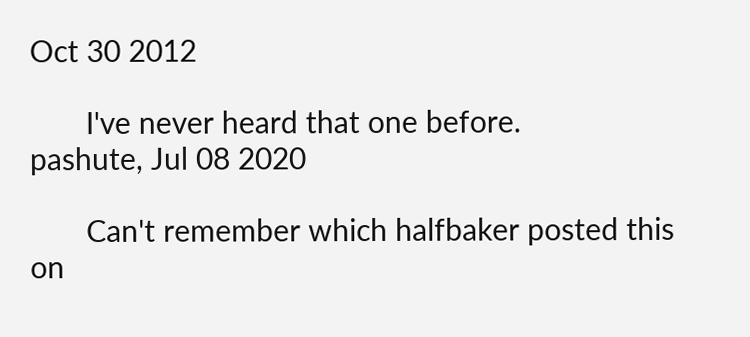Oct 30 2012

       I've never heard that one before.
pashute, Jul 08 2020

       Can't remember which halfbaker posted this on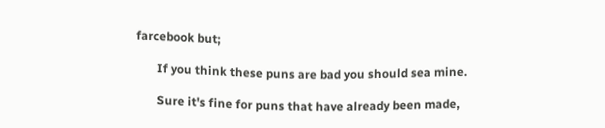farcebook but;

       If you think these puns are bad you should sea mine.

       Sure it's fine for puns that have already been made,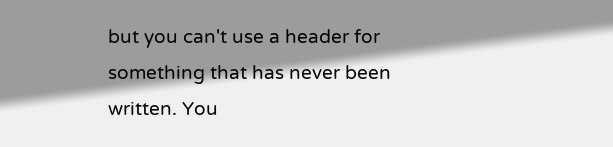but you can't use a header for something that has never been written. You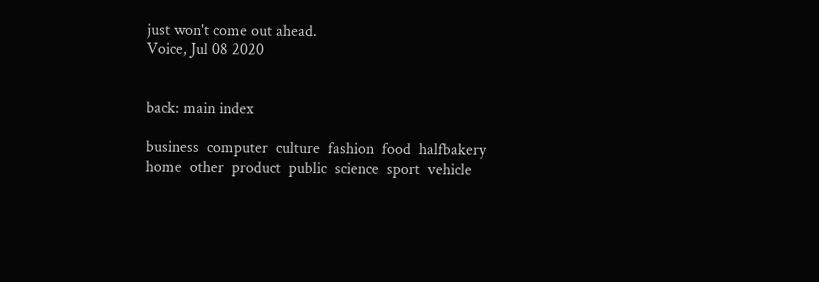just won't come out ahead.
Voice, Jul 08 2020


back: main index

business  computer  culture  fashion  food  halfbakery  home  other  product  public  science  sport  vehicle